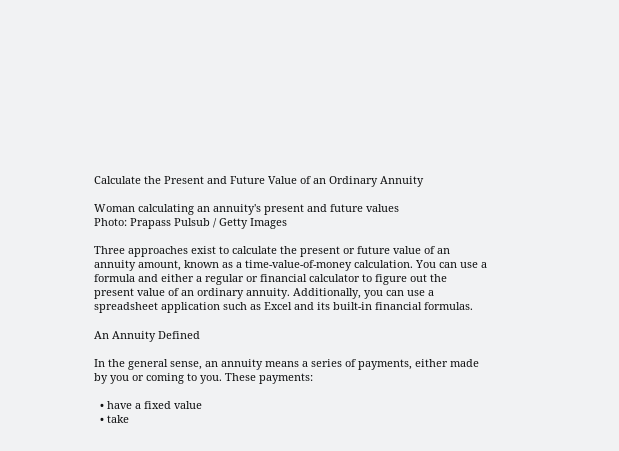Calculate the Present and Future Value of an Ordinary Annuity

Woman calculating an annuity's present and future values
Photo: Prapass Pulsub / Getty Images

Three approaches exist to calculate the present or future value of an annuity amount, known as a time-value-of-money calculation. You can use a formula and either a regular or financial calculator to figure out the present value of an ordinary annuity. Additionally, you can use a spreadsheet application such as Excel and its built-in financial formulas.

An Annuity Defined

In the general sense, an annuity means a series of payments, either made by you or coming to you. These payments:

  • have a fixed value
  • take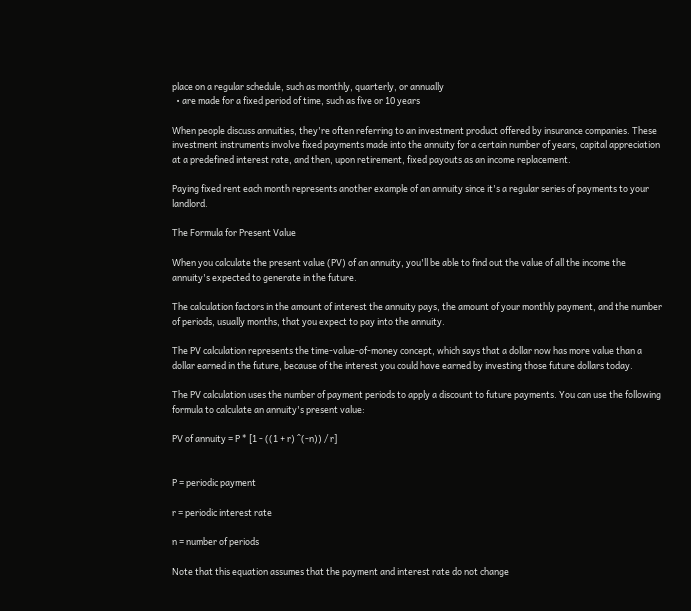place on a regular schedule, such as monthly, quarterly, or annually
  • are made for a fixed period of time, such as five or 10 years

When people discuss annuities, they're often referring to an investment product offered by insurance companies. These investment instruments involve fixed payments made into the annuity for a certain number of years, capital appreciation at a predefined interest rate, and then, upon retirement, fixed payouts as an income replacement.

Paying fixed rent each month represents another example of an annuity since it's a regular series of payments to your landlord.

The Formula for Present Value

When you calculate the present value (PV) of an annuity, you'll be able to find out the value of all the income the annuity's expected to generate in the future.

The calculation factors in the amount of interest the annuity pays, the amount of your monthly payment, and the number of periods, usually months, that you expect to pay into the annuity.

The PV calculation represents the time-value-of-money concept, which says that a dollar now has more value than a dollar earned in the future, because of the interest you could have earned by investing those future dollars today.

The PV calculation uses the number of payment periods to apply a discount to future payments. You can use the following formula to calculate an annuity's present value:

PV of annuity = P * [1 - ((1 + r) ^(-n)) / r]


P = periodic payment

r = periodic interest rate

n = number of periods

Note that this equation assumes that the payment and interest rate do not change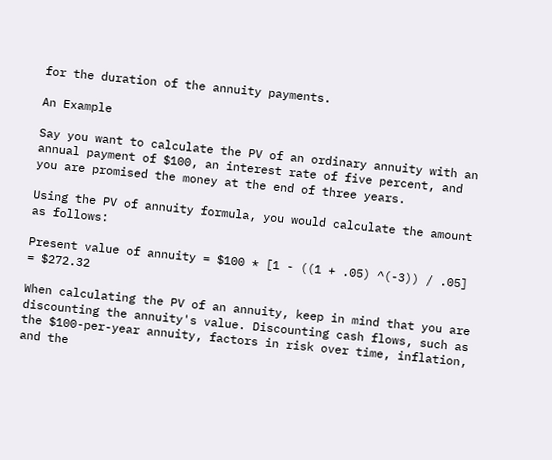for the duration of the annuity payments.

An Example

Say you want to calculate the PV of an ordinary annuity with an annual payment of $100, an interest rate of five percent, and you are promised the money at the end of three years.

Using the PV of annuity formula, you would calculate the amount as follows:

Present value of annuity = $100 * [1 - ((1 + .05) ^(-3)) / .05] = $272.32

When calculating the PV of an annuity, keep in mind that you are discounting the annuity's value. Discounting cash flows, such as the $100-per-year annuity, factors in risk over time, inflation, and the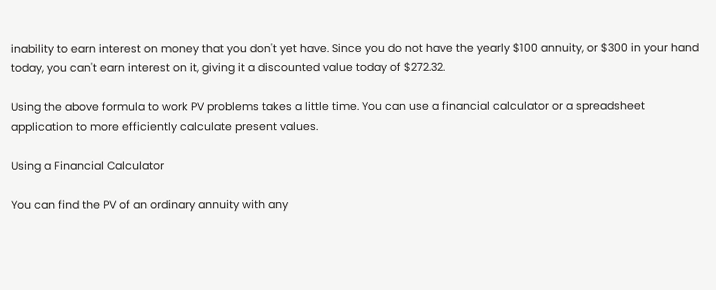inability to earn interest on money that you don't yet have. Since you do not have the yearly $100 annuity, or $300 in your hand today, you can't earn interest on it, giving it a discounted value today of $272.32.

Using the above formula to work PV problems takes a little time. You can use a financial calculator or a spreadsheet application to more efficiently calculate present values.

Using a Financial Calculator

You can find the PV of an ordinary annuity with any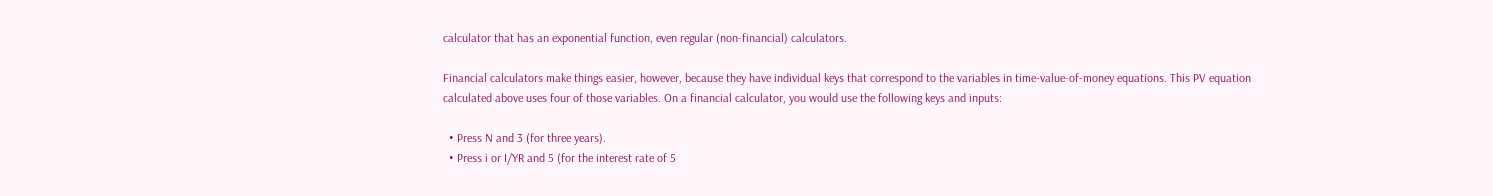calculator that has an exponential function, even regular (non-financial) calculators.

Financial calculators make things easier, however, because they have individual keys that correspond to the variables in time-value-of-money equations. This PV equation calculated above uses four of those variables. On a financial calculator, you would use the following keys and inputs:

  • Press N and 3 (for three years).
  • Press i or I/YR and 5 (for the interest rate of 5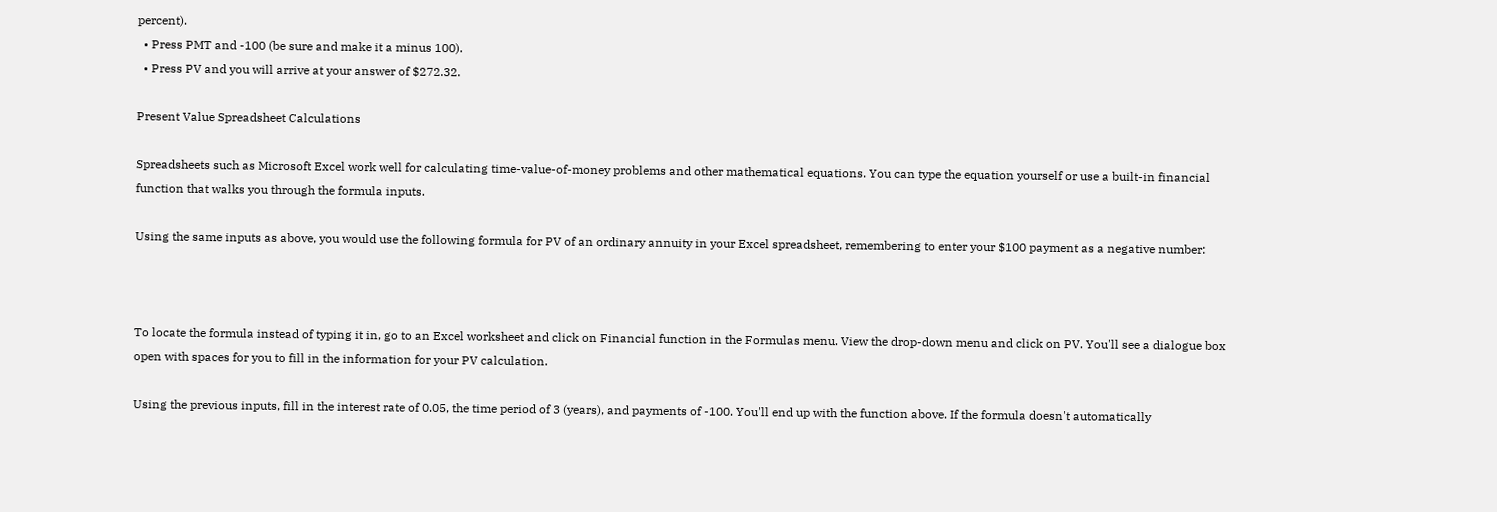percent).
  • Press PMT and -100 (be sure and make it a minus 100).
  • Press PV and you will arrive at your answer of $272.32.

Present Value Spreadsheet Calculations

Spreadsheets such as Microsoft Excel work well for calculating time-value-of-money problems and other mathematical equations. You can type the equation yourself or use a built-in financial function that walks you through the formula inputs.

Using the same inputs as above, you would use the following formula for PV of an ordinary annuity in your Excel spreadsheet, remembering to enter your $100 payment as a negative number:



To locate the formula instead of typing it in, go to an Excel worksheet and click on Financial function in the Formulas menu. View the drop-down menu and click on PV. You'll see a dialogue box open with spaces for you to fill in the information for your PV calculation.

Using the previous inputs, fill in the interest rate of 0.05, the time period of 3 (years), and payments of -100. You'll end up with the function above. If the formula doesn't automatically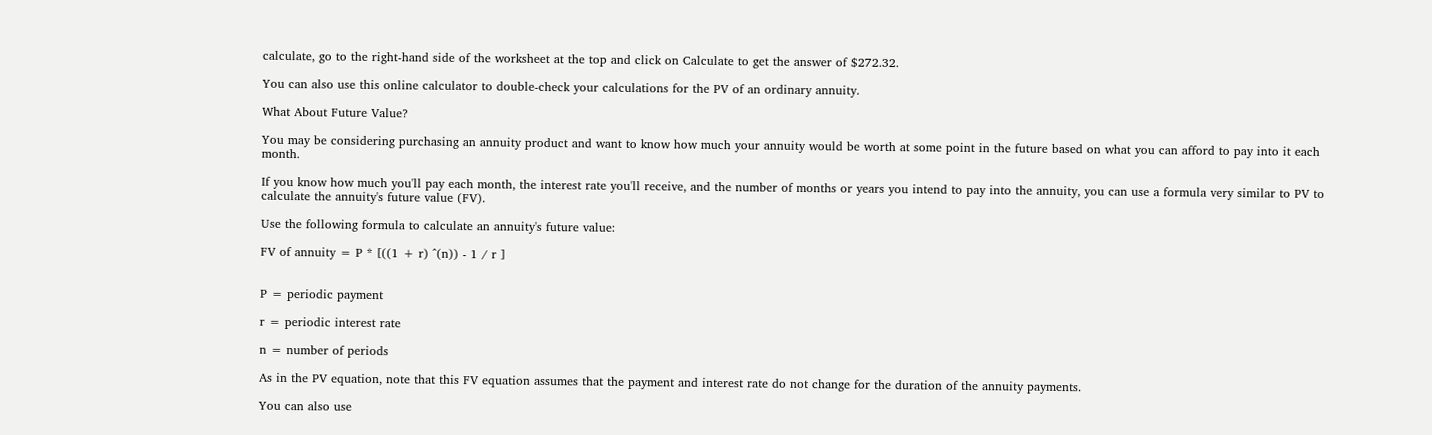calculate, go to the right-hand side of the worksheet at the top and click on Calculate to get the answer of $272.32.

You can also use this online calculator to double-check your calculations for the PV of an ordinary annuity.

What About Future Value?

You may be considering purchasing an annuity product and want to know how much your annuity would be worth at some point in the future based on what you can afford to pay into it each month.

If you know how much you'll pay each month, the interest rate you'll receive, and the number of months or years you intend to pay into the annuity, you can use a formula very similar to PV to calculate the annuity's future value (FV).

Use the following formula to calculate an annuity's future value:

FV of annuity = P * [((1 + r) ^(n)) - 1 / r ]


P = periodic payment

r = periodic interest rate

n = number of periods

As in the PV equation, note that this FV equation assumes that the payment and interest rate do not change for the duration of the annuity payments.

You can also use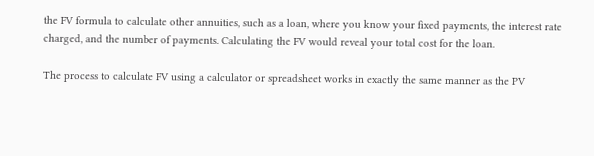the FV formula to calculate other annuities, such as a loan, where you know your fixed payments, the interest rate charged, and the number of payments. Calculating the FV would reveal your total cost for the loan.

The process to calculate FV using a calculator or spreadsheet works in exactly the same manner as the PV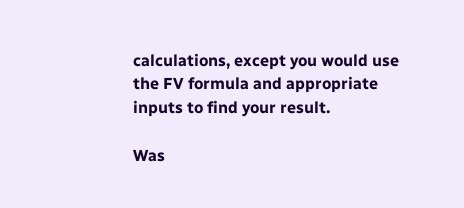calculations, except you would use the FV formula and appropriate inputs to find your result.

Was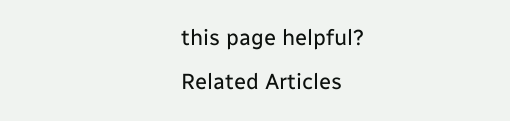this page helpful?
Related Articles